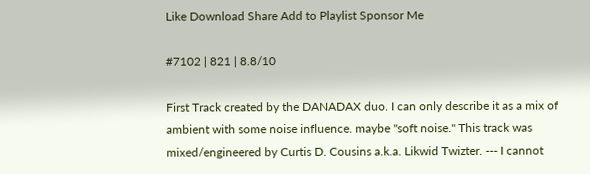Like Download Share Add to Playlist Sponsor Me

#7102 | 821 | 8.8/10

First Track created by the DANADAX duo. I can only describe it as a mix of ambient with some noise influence. maybe "soft noise." This track was mixed/engineered by Curtis D. Cousins a.k.a. Likwid Twizter. --- I cannot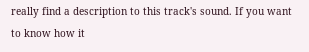really find a description to this track's sound. If you want to know how it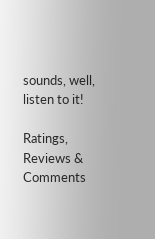sounds, well, listen to it!

Ratings, Reviews & Comments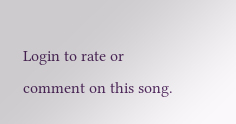Login to rate or comment on this song.